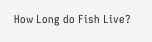How Long do Fish Live?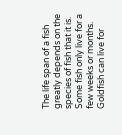The life span of a fish greatly depends on the species of fish that it is. Some fish only live for a few weeks or months. Goldfish can live for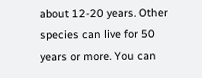about 12-20 years. Other species can live for 50 years or more. You can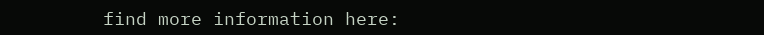find more information here: